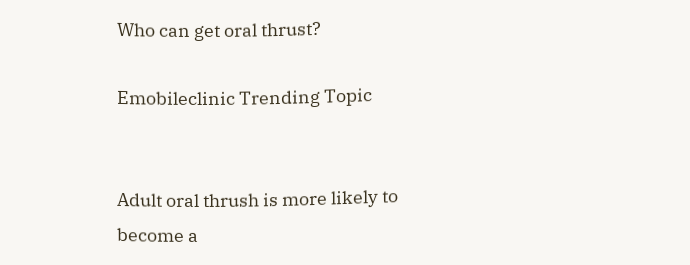Who can get oral thrust?

Emobileclinic Trending Topic


Adult oral thrush is more likely to become a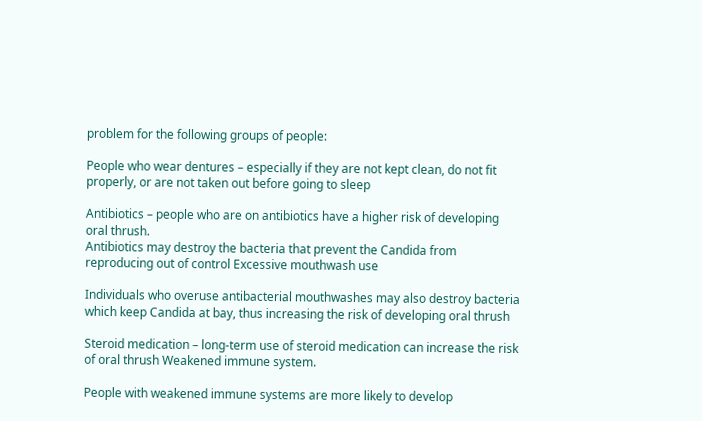problem for the following groups of people:

People who wear dentures – especially if they are not kept clean, do not fit properly, or are not taken out before going to sleep

Antibiotics – people who are on antibiotics have a higher risk of developing oral thrush.
Antibiotics may destroy the bacteria that prevent the Candida from reproducing out of control Excessive mouthwash use

Individuals who overuse antibacterial mouthwashes may also destroy bacteria which keep Candida at bay, thus increasing the risk of developing oral thrush

Steroid medication – long-term use of steroid medication can increase the risk of oral thrush Weakened immune system.

People with weakened immune systems are more likely to develop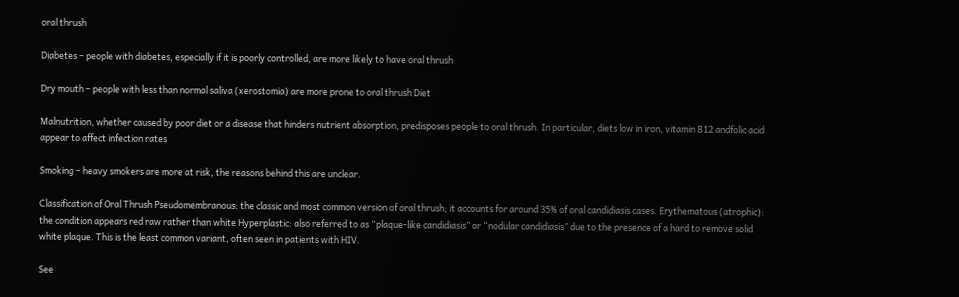oral thrush

Diabetes – people with diabetes, especially if it is poorly controlled, are more likely to have oral thrush

Dry mouth – people with less than normal saliva (xerostomia) are more prone to oral thrush Diet

Malnutrition, whether caused by poor diet or a disease that hinders nutrient absorption, predisposes people to oral thrush. In particular, diets low in iron, vitamin B12 andfolic acid appear to affect infection rates

Smoking – heavy smokers are more at risk, the reasons behind this are unclear.

Classification of Oral Thrush Pseudomembranous: the classic and most common version of oral thrush; it accounts for around 35% of oral candidiasis cases. Erythematous (atrophic): the condition appears red raw rather than white Hyperplastic: also referred to as “plaque-like candidiasis” or “nodular candidiasis” due to the presence of a hard to remove solid white plaque. This is the least common variant, often seen in patients with HIV.

See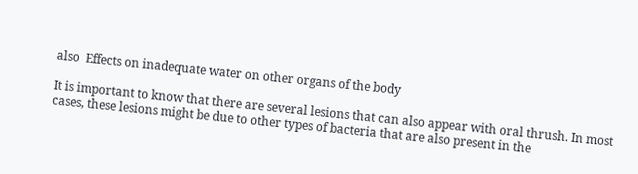also  Effects on inadequate water on other organs of the body

It is important to know that there are several lesions that can also appear with oral thrush. In most cases, these lesions might be due to other types of bacteria that are also present in the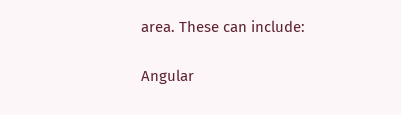area. These can include:

Angular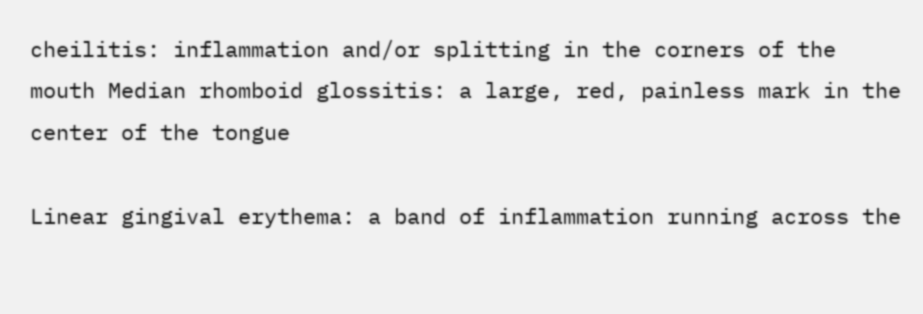cheilitis: inflammation and/or splitting in the corners of the mouth Median rhomboid glossitis: a large, red, painless mark in the center of the tongue

Linear gingival erythema: a band of inflammation running across the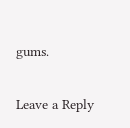gums.

Leave a Reply